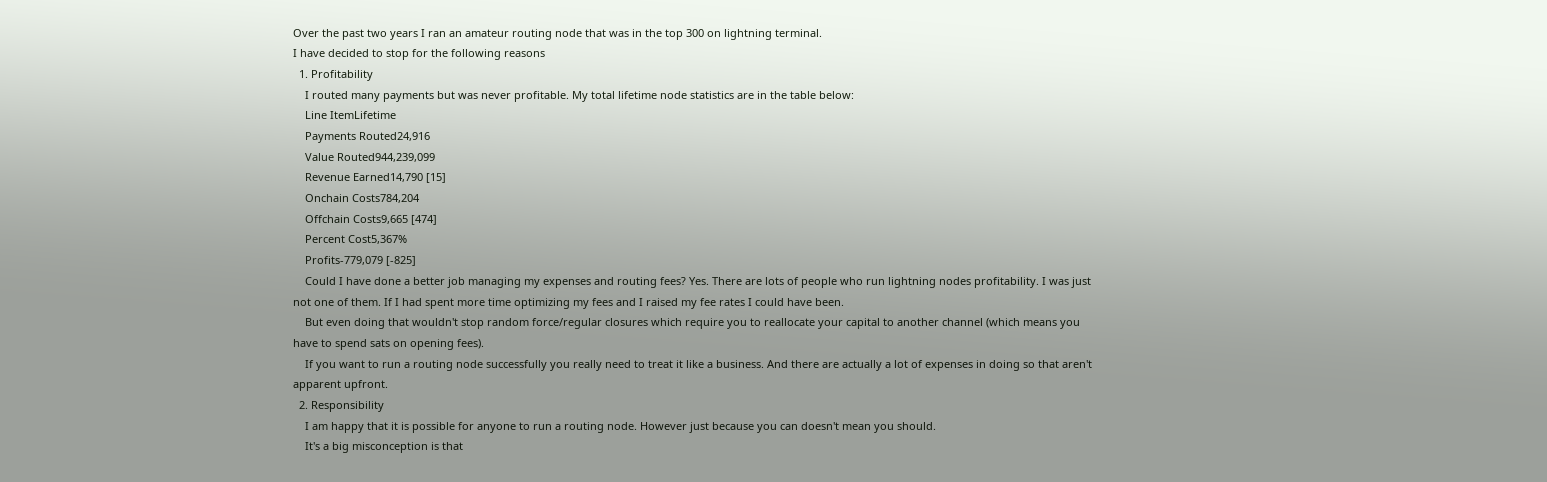Over the past two years I ran an amateur routing node that was in the top 300 on lightning terminal.
I have decided to stop for the following reasons
  1. Profitability
    I routed many payments but was never profitable. My total lifetime node statistics are in the table below:
    Line ItemLifetime
    Payments Routed24,916
    Value Routed944,239,099
    Revenue Earned14,790 [15]
    Onchain Costs784,204
    Offchain Costs9,665 [474]
    Percent Cost5,367%
    Profits-779,079 [-825]
    Could I have done a better job managing my expenses and routing fees? Yes. There are lots of people who run lightning nodes profitability. I was just not one of them. If I had spent more time optimizing my fees and I raised my fee rates I could have been.
    But even doing that wouldn't stop random force/regular closures which require you to reallocate your capital to another channel (which means you have to spend sats on opening fees).
    If you want to run a routing node successfully you really need to treat it like a business. And there are actually a lot of expenses in doing so that aren't apparent upfront.
  2. Responsibility
    I am happy that it is possible for anyone to run a routing node. However just because you can doesn't mean you should.
    It's a big misconception is that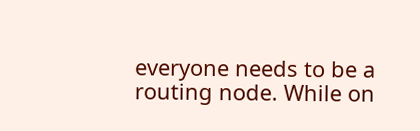everyone needs to be a routing node. While on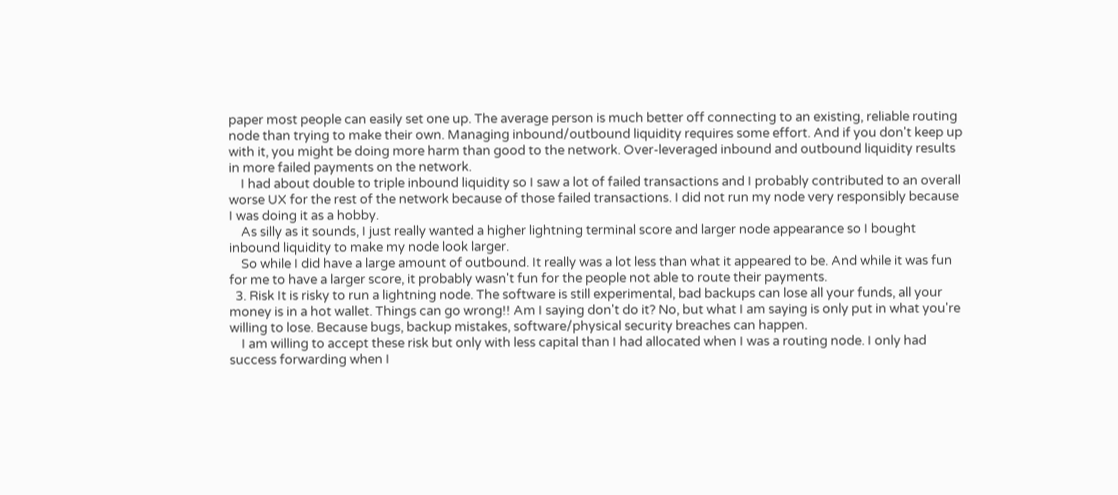paper most people can easily set one up. The average person is much better off connecting to an existing, reliable routing node than trying to make their own. Managing inbound/outbound liquidity requires some effort. And if you don't keep up with it, you might be doing more harm than good to the network. Over-leveraged inbound and outbound liquidity results in more failed payments on the network.
    I had about double to triple inbound liquidity so I saw a lot of failed transactions and I probably contributed to an overall worse UX for the rest of the network because of those failed transactions. I did not run my node very responsibly because I was doing it as a hobby.
    As silly as it sounds, I just really wanted a higher lightning terminal score and larger node appearance so I bought inbound liquidity to make my node look larger.
    So while I did have a large amount of outbound. It really was a lot less than what it appeared to be. And while it was fun for me to have a larger score, it probably wasn't fun for the people not able to route their payments.
  3. Risk It is risky to run a lightning node. The software is still experimental, bad backups can lose all your funds, all your money is in a hot wallet. Things can go wrong!! Am I saying don't do it? No, but what I am saying is only put in what you're willing to lose. Because bugs, backup mistakes, software/physical security breaches can happen.
    I am willing to accept these risk but only with less capital than I had allocated when I was a routing node. I only had success forwarding when I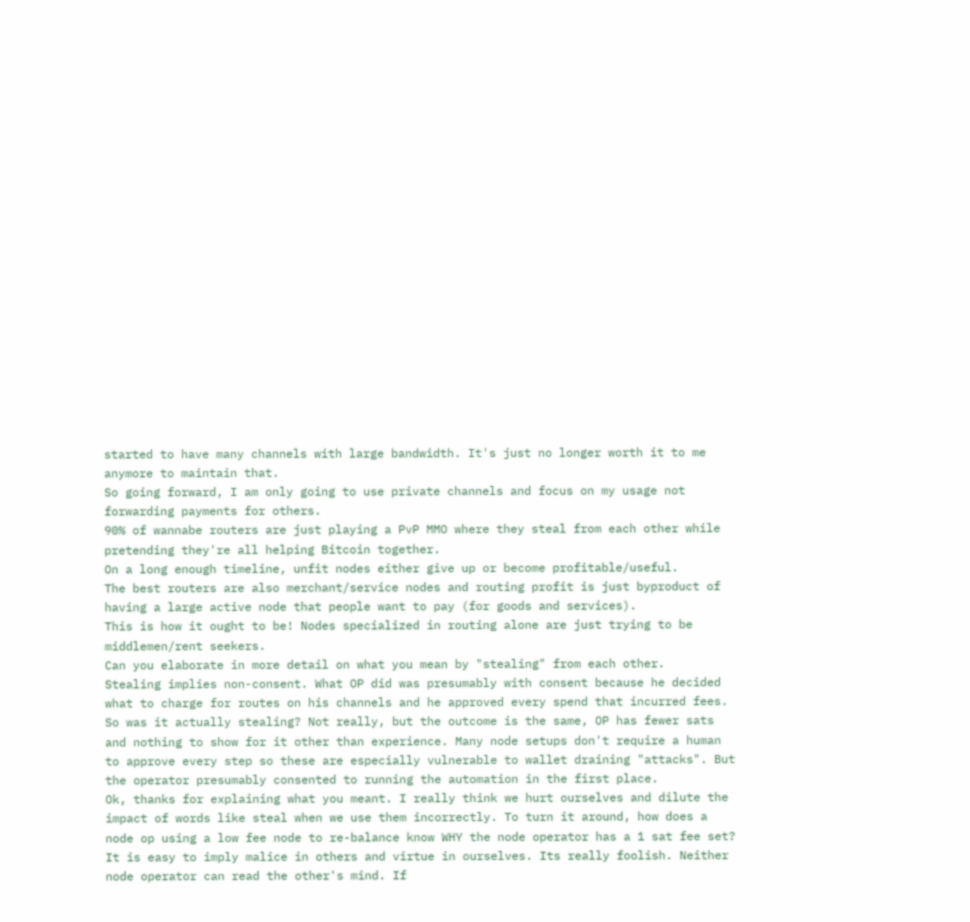started to have many channels with large bandwidth. It's just no longer worth it to me anymore to maintain that.
So going forward, I am only going to use private channels and focus on my usage not forwarding payments for others.
90% of wannabe routers are just playing a PvP MMO where they steal from each other while pretending they're all helping Bitcoin together.
On a long enough timeline, unfit nodes either give up or become profitable/useful.
The best routers are also merchant/service nodes and routing profit is just byproduct of having a large active node that people want to pay (for goods and services).
This is how it ought to be! Nodes specialized in routing alone are just trying to be middlemen/rent seekers.
Can you elaborate in more detail on what you mean by "stealing" from each other.
Stealing implies non-consent. What OP did was presumably with consent because he decided what to charge for routes on his channels and he approved every spend that incurred fees. So was it actually stealing? Not really, but the outcome is the same, OP has fewer sats and nothing to show for it other than experience. Many node setups don't require a human to approve every step so these are especially vulnerable to wallet draining "attacks". But the operator presumably consented to running the automation in the first place.
Ok, thanks for explaining what you meant. I really think we hurt ourselves and dilute the impact of words like steal when we use them incorrectly. To turn it around, how does a node op using a low fee node to re-balance know WHY the node operator has a 1 sat fee set? It is easy to imply malice in others and virtue in ourselves. Its really foolish. Neither node operator can read the other's mind. If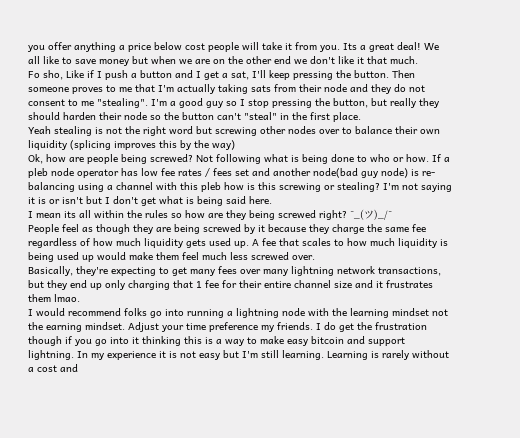you offer anything a price below cost people will take it from you. Its a great deal! We all like to save money but when we are on the other end we don't like it that much.
Fo sho, Like if I push a button and I get a sat, I'll keep pressing the button. Then someone proves to me that I'm actually taking sats from their node and they do not consent to me "stealing". I'm a good guy so I stop pressing the button, but really they should harden their node so the button can't "steal" in the first place.
Yeah stealing is not the right word but screwing other nodes over to balance their own liquidity (splicing improves this by the way)
Ok, how are people being screwed? Not following what is being done to who or how. If a pleb node operator has low fee rates / fees set and another node(bad guy node) is re-balancing using a channel with this pleb how is this screwing or stealing? I'm not saying it is or isn't but I don't get what is being said here.
I mean its all within the rules so how are they being screwed right? ¯_(ツ)_/¯
People feel as though they are being screwed by it because they charge the same fee regardless of how much liquidity gets used up. A fee that scales to how much liquidity is being used up would make them feel much less screwed over.
Basically, they're expecting to get many fees over many lightning network transactions, but they end up only charging that 1 fee for their entire channel size and it frustrates them lmao.
I would recommend folks go into running a lightning node with the learning mindset not the earning mindset. Adjust your time preference my friends. I do get the frustration though if you go into it thinking this is a way to make easy bitcoin and support lightning. In my experience it is not easy but I'm still learning. Learning is rarely without a cost and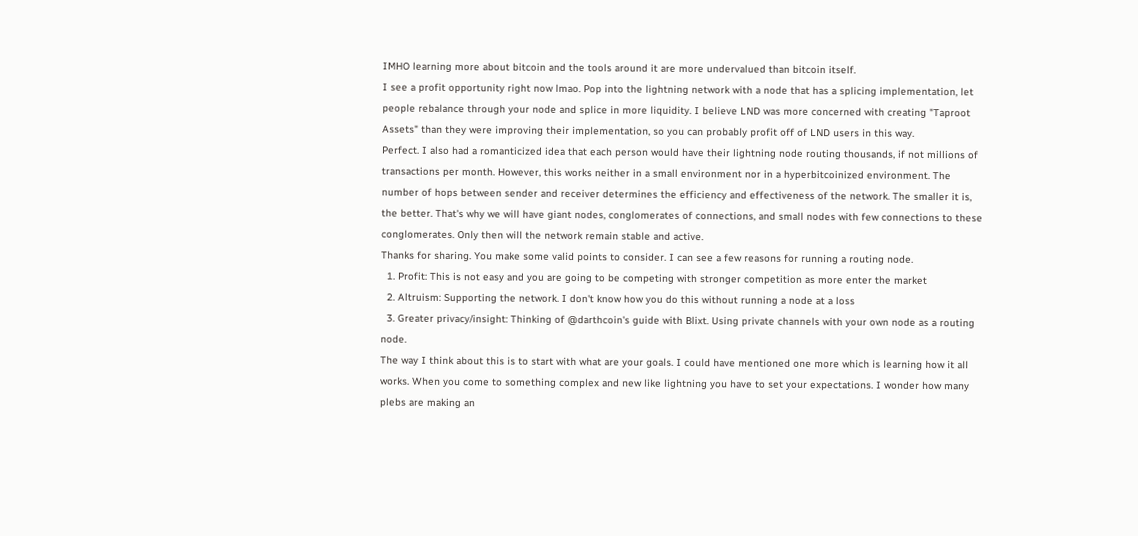IMHO learning more about bitcoin and the tools around it are more undervalued than bitcoin itself.
I see a profit opportunity right now lmao. Pop into the lightning network with a node that has a splicing implementation, let people rebalance through your node and splice in more liquidity. I believe LND was more concerned with creating "Taproot Assets" than they were improving their implementation, so you can probably profit off of LND users in this way.
Perfect. I also had a romanticized idea that each person would have their lightning node routing thousands, if not millions of transactions per month. However, this works neither in a small environment nor in a hyperbitcoinized environment. The number of hops between sender and receiver determines the efficiency and effectiveness of the network. The smaller it is, the better. That's why we will have giant nodes, conglomerates of connections, and small nodes with few connections to these conglomerates. Only then will the network remain stable and active.
Thanks for sharing. You make some valid points to consider. I can see a few reasons for running a routing node.
  1. Profit: This is not easy and you are going to be competing with stronger competition as more enter the market
  2. Altruism: Supporting the network. I don't know how you do this without running a node at a loss
  3. Greater privacy/insight: Thinking of @darthcoin's guide with Blixt. Using private channels with your own node as a routing node.
The way I think about this is to start with what are your goals. I could have mentioned one more which is learning how it all works. When you come to something complex and new like lightning you have to set your expectations. I wonder how many plebs are making an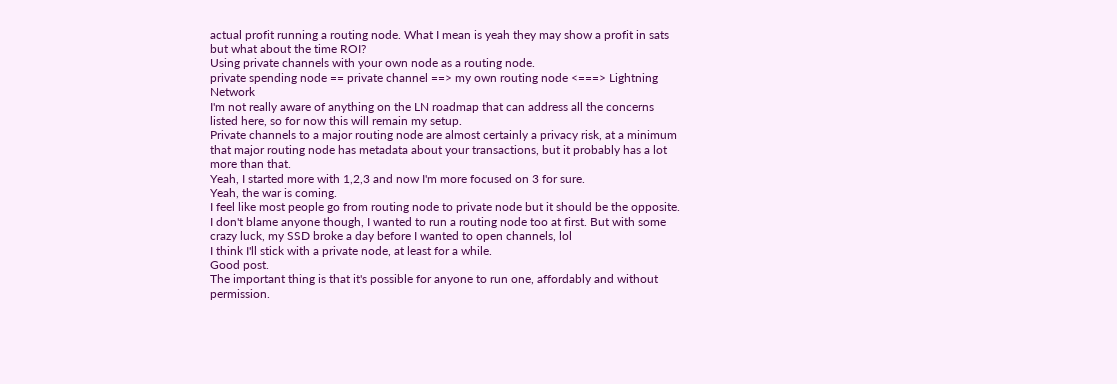actual profit running a routing node. What I mean is yeah they may show a profit in sats but what about the time ROI?
Using private channels with your own node as a routing node.
private spending node == private channel ==> my own routing node <===> Lightning Network
I'm not really aware of anything on the LN roadmap that can address all the concerns listed here, so for now this will remain my setup.
Private channels to a major routing node are almost certainly a privacy risk, at a minimum that major routing node has metadata about your transactions, but it probably has a lot more than that.
Yeah, I started more with 1,2,3 and now I'm more focused on 3 for sure.
Yeah, the war is coming.
I feel like most people go from routing node to private node but it should be the opposite.
I don't blame anyone though, I wanted to run a routing node too at first. But with some crazy luck, my SSD broke a day before I wanted to open channels, lol
I think I'll stick with a private node, at least for a while.
Good post.
The important thing is that it's possible for anyone to run one, affordably and without permission.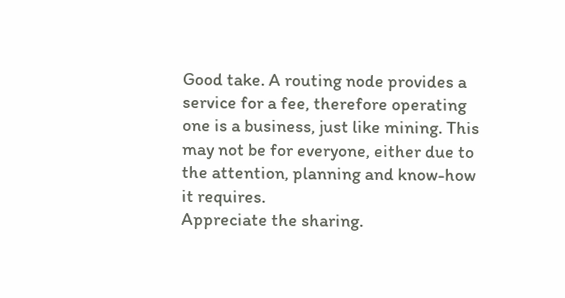Good take. A routing node provides a service for a fee, therefore operating one is a business, just like mining. This may not be for everyone, either due to the attention, planning and know-how it requires.
Appreciate the sharing.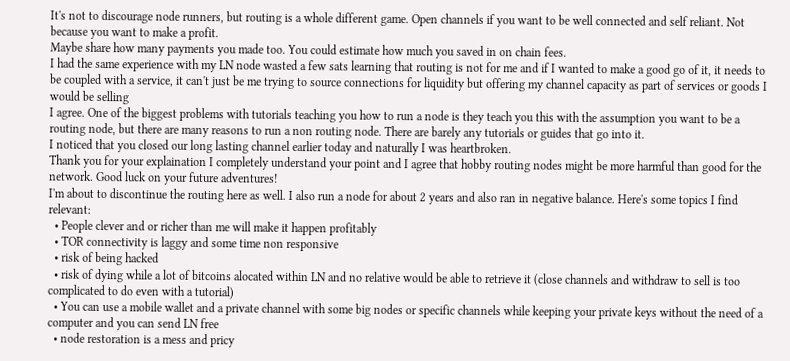It's not to discourage node runners, but routing is a whole different game. Open channels if you want to be well connected and self reliant. Not because you want to make a profit.
Maybe share how many payments you made too. You could estimate how much you saved in on chain fees.
I had the same experience with my LN node wasted a few sats learning that routing is not for me and if I wanted to make a good go of it, it needs to be coupled with a service, it can't just be me trying to source connections for liquidity but offering my channel capacity as part of services or goods I would be selling
I agree. One of the biggest problems with tutorials teaching you how to run a node is they teach you this with the assumption you want to be a routing node, but there are many reasons to run a non routing node. There are barely any tutorials or guides that go into it.
I noticed that you closed our long lasting channel earlier today and naturally I was heartbroken.
Thank you for your explaination I completely understand your point and I agree that hobby routing nodes might be more harmful than good for the network. Good luck on your future adventures!
I'm about to discontinue the routing here as well. I also run a node for about 2 years and also ran in negative balance. Here's some topics I find relevant:
  • People clever and or richer than me will make it happen profitably
  • TOR connectivity is laggy and some time non responsive
  • risk of being hacked
  • risk of dying while a lot of bitcoins alocated within LN and no relative would be able to retrieve it (close channels and withdraw to sell is too complicated to do even with a tutorial)
  • You can use a mobile wallet and a private channel with some big nodes or specific channels while keeping your private keys without the need of a computer and you can send LN free
  • node restoration is a mess and pricy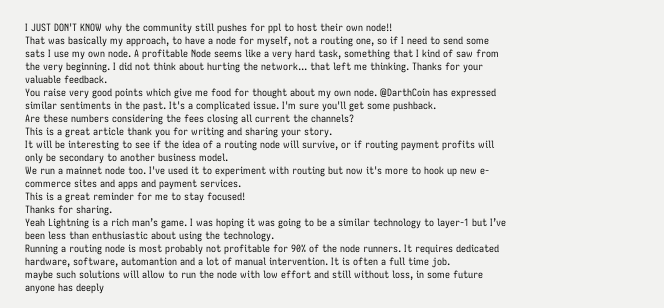I JUST DON'T KNOW why the community still pushes for ppl to host their own node!!
That was basically my approach, to have a node for myself, not a routing one, so if I need to send some sats I use my own node. A profitable Node seems like a very hard task, something that I kind of saw from the very beginning. I did not think about hurting the network... that left me thinking. Thanks for your valuable feedback.
You raise very good points which give me food for thought about my own node. @DarthCoin has expressed similar sentiments in the past. It's a complicated issue. I'm sure you'll get some pushback.
Are these numbers considering the fees closing all current the channels?
This is a great article thank you for writing and sharing your story.
It will be interesting to see if the idea of a routing node will survive, or if routing payment profits will only be secondary to another business model.
We run a mainnet node too. I've used it to experiment with routing but now it's more to hook up new e-commerce sites and apps and payment services.
This is a great reminder for me to stay focused!
Thanks for sharing.
Yeah Lightning is a rich man’s game. I was hoping it was going to be a similar technology to layer-1 but I’ve been less than enthusiastic about using the technology.
Running a routing node is most probably not profitable for 90% of the node runners. It requires dedicated hardware, software, automantion and a lot of manual intervention. It is often a full time job.
maybe such solutions will allow to run the node with low effort and still without loss, in some future anyone has deeply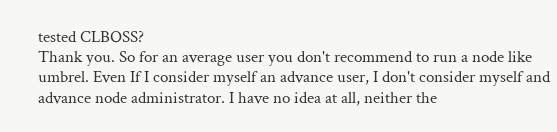tested CLBOSS?
Thank you. So for an average user you don't recommend to run a node like umbrel. Even If I consider myself an advance user, I don't consider myself and advance node administrator. I have no idea at all, neither the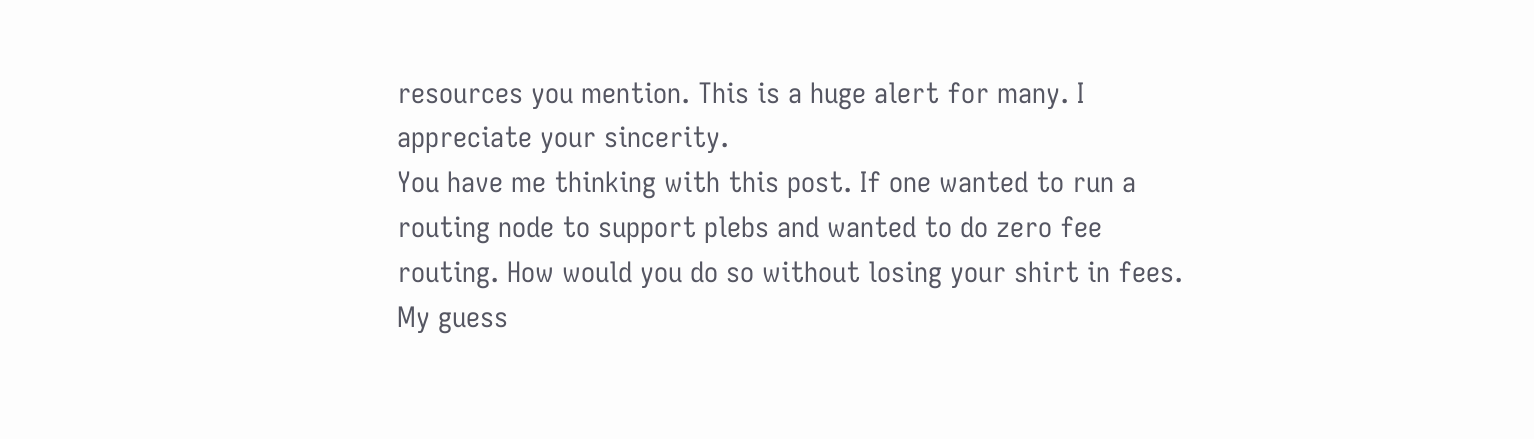resources you mention. This is a huge alert for many. I appreciate your sincerity.
You have me thinking with this post. If one wanted to run a routing node to support plebs and wanted to do zero fee routing. How would you do so without losing your shirt in fees. My guess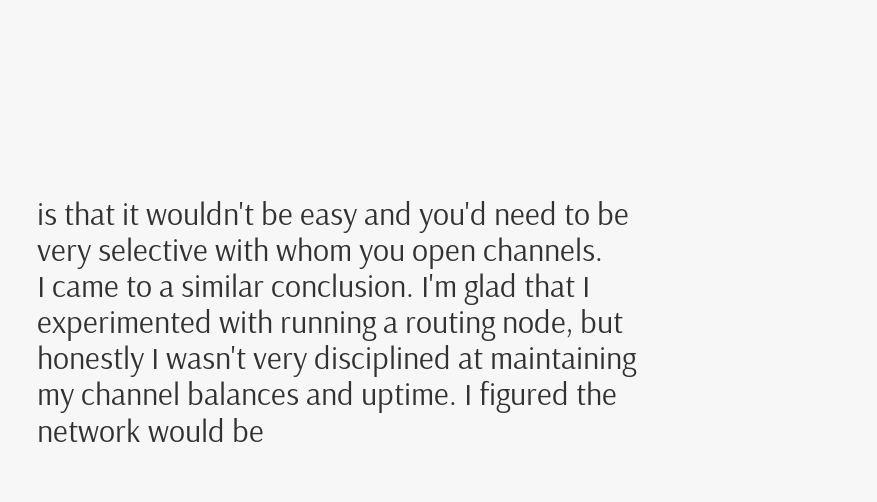is that it wouldn't be easy and you'd need to be very selective with whom you open channels.
I came to a similar conclusion. I'm glad that I experimented with running a routing node, but honestly I wasn't very disciplined at maintaining my channel balances and uptime. I figured the network would be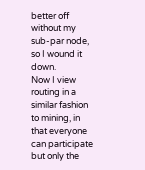better off without my sub-par node, so I wound it down.
Now I view routing in a similar fashion to mining, in that everyone can participate but only the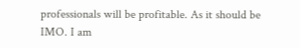professionals will be profitable. As it should be IMO. I am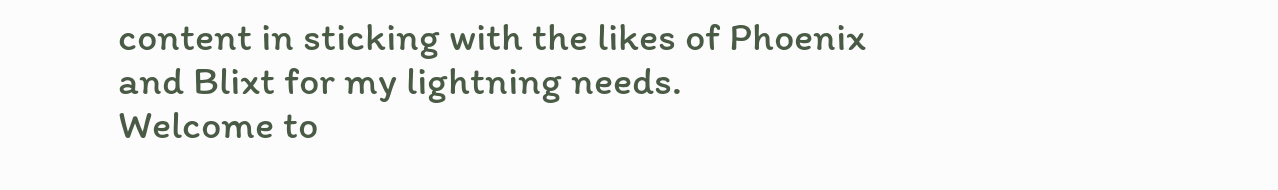content in sticking with the likes of Phoenix and Blixt for my lightning needs.
Welcome to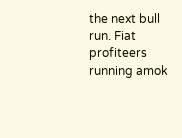the next bull run. Fiat profiteers running amok